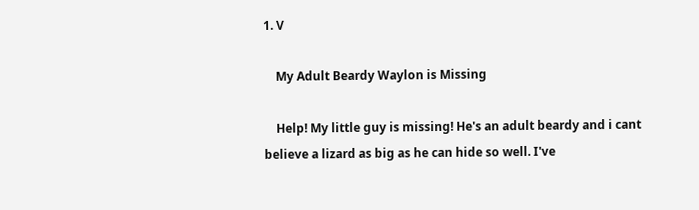1. V

    My Adult Beardy Waylon is Missing

    Help! My little guy is missing! He's an adult beardy and i cant believe a lizard as big as he can hide so well. I've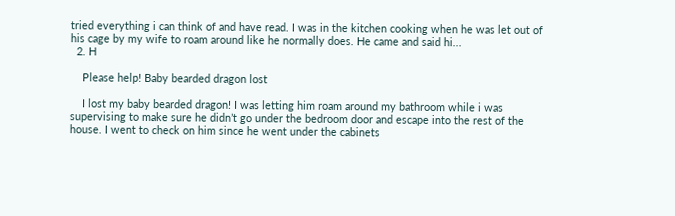tried everything i can think of and have read. I was in the kitchen cooking when he was let out of his cage by my wife to roam around like he normally does. He came and said hi...
  2. H

    Please help! Baby bearded dragon lost

    I lost my baby bearded dragon! I was letting him roam around my bathroom while i was supervising to make sure he didn’t go under the bedroom door and escape into the rest of the house. I went to check on him since he went under the cabinets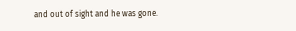and out of sight and he was gone.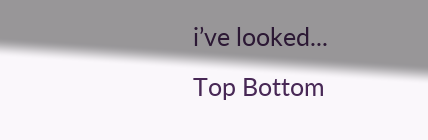i’ve looked...
Top Bottom